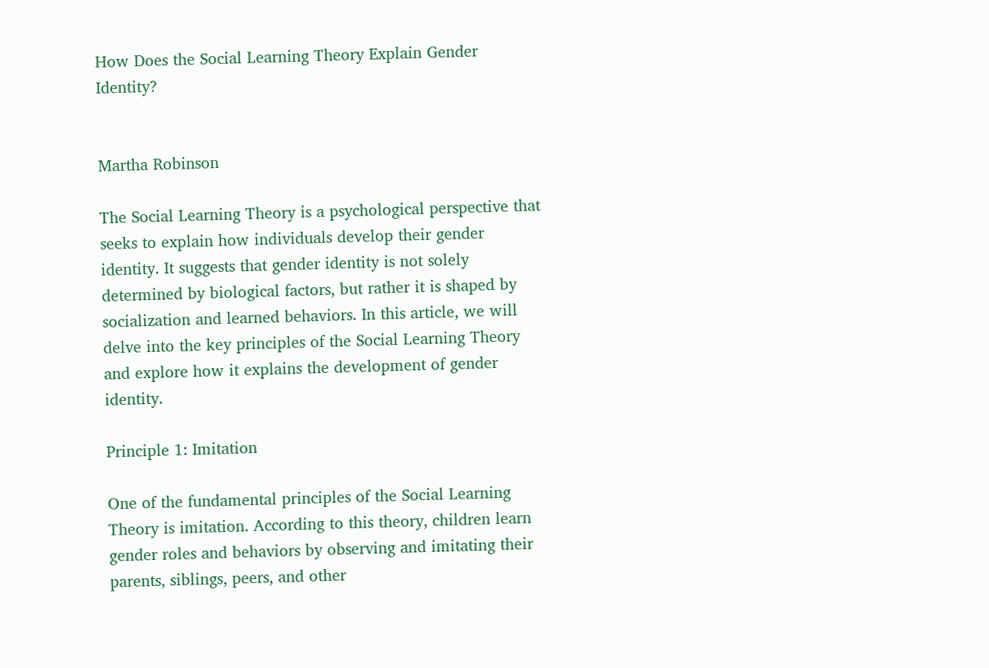How Does the Social Learning Theory Explain Gender Identity?


Martha Robinson

The Social Learning Theory is a psychological perspective that seeks to explain how individuals develop their gender identity. It suggests that gender identity is not solely determined by biological factors, but rather it is shaped by socialization and learned behaviors. In this article, we will delve into the key principles of the Social Learning Theory and explore how it explains the development of gender identity.

Principle 1: Imitation

One of the fundamental principles of the Social Learning Theory is imitation. According to this theory, children learn gender roles and behaviors by observing and imitating their parents, siblings, peers, and other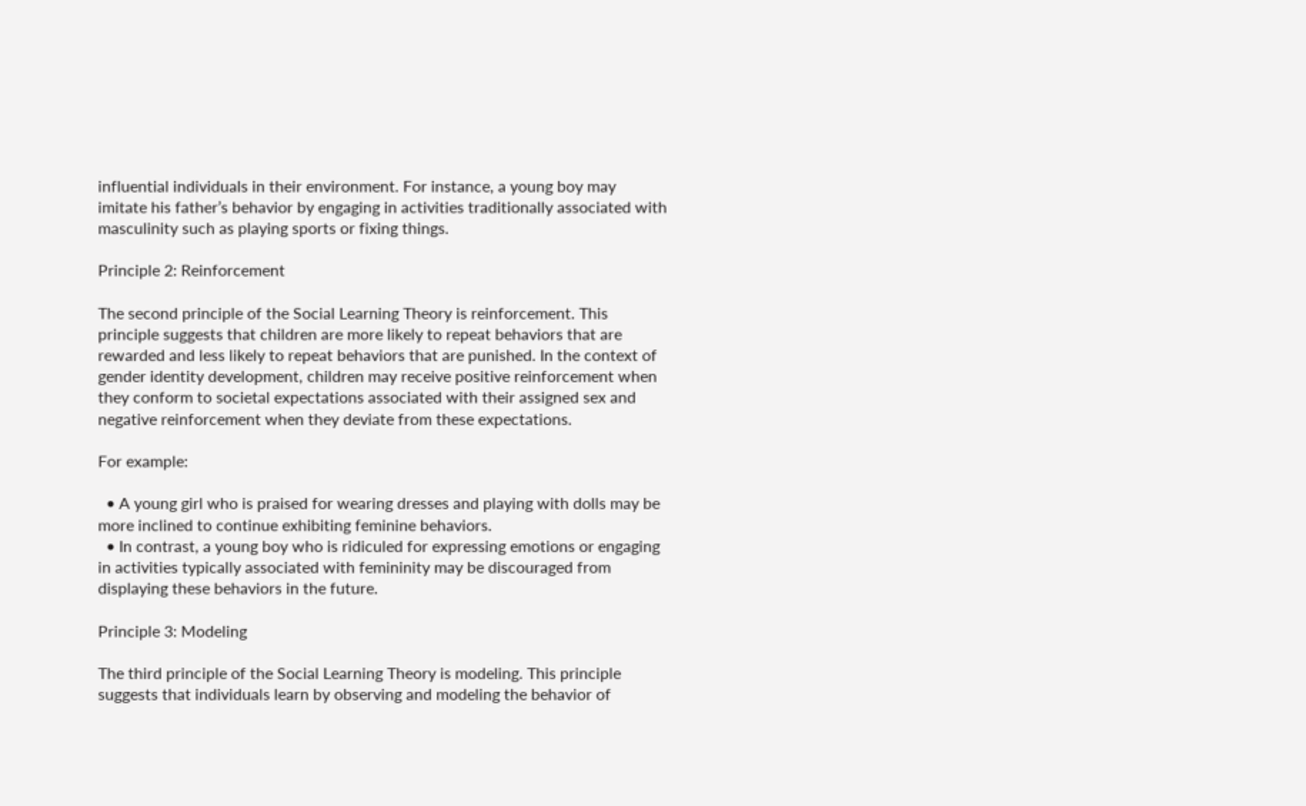influential individuals in their environment. For instance, a young boy may imitate his father’s behavior by engaging in activities traditionally associated with masculinity such as playing sports or fixing things.

Principle 2: Reinforcement

The second principle of the Social Learning Theory is reinforcement. This principle suggests that children are more likely to repeat behaviors that are rewarded and less likely to repeat behaviors that are punished. In the context of gender identity development, children may receive positive reinforcement when they conform to societal expectations associated with their assigned sex and negative reinforcement when they deviate from these expectations.

For example:

  • A young girl who is praised for wearing dresses and playing with dolls may be more inclined to continue exhibiting feminine behaviors.
  • In contrast, a young boy who is ridiculed for expressing emotions or engaging in activities typically associated with femininity may be discouraged from displaying these behaviors in the future.

Principle 3: Modeling

The third principle of the Social Learning Theory is modeling. This principle suggests that individuals learn by observing and modeling the behavior of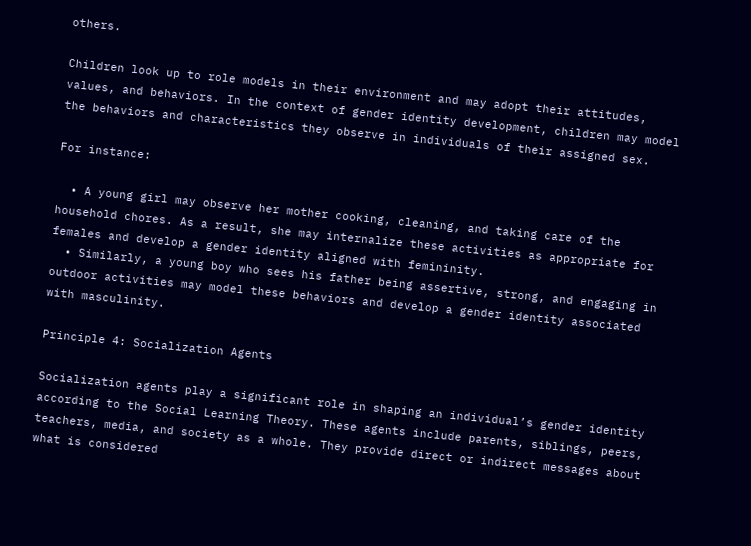others.

Children look up to role models in their environment and may adopt their attitudes, values, and behaviors. In the context of gender identity development, children may model the behaviors and characteristics they observe in individuals of their assigned sex.

For instance:

  • A young girl may observe her mother cooking, cleaning, and taking care of the household chores. As a result, she may internalize these activities as appropriate for females and develop a gender identity aligned with femininity.
  • Similarly, a young boy who sees his father being assertive, strong, and engaging in outdoor activities may model these behaviors and develop a gender identity associated with masculinity.

Principle 4: Socialization Agents

Socialization agents play a significant role in shaping an individual’s gender identity according to the Social Learning Theory. These agents include parents, siblings, peers, teachers, media, and society as a whole. They provide direct or indirect messages about what is considered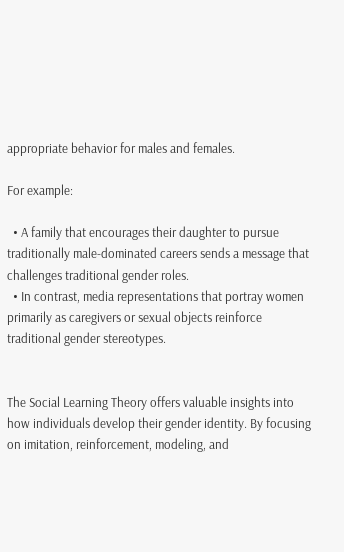appropriate behavior for males and females.

For example:

  • A family that encourages their daughter to pursue traditionally male-dominated careers sends a message that challenges traditional gender roles.
  • In contrast, media representations that portray women primarily as caregivers or sexual objects reinforce traditional gender stereotypes.


The Social Learning Theory offers valuable insights into how individuals develop their gender identity. By focusing on imitation, reinforcement, modeling, and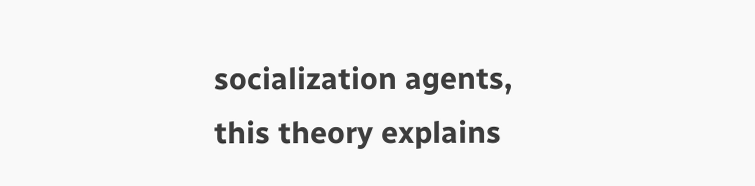socialization agents, this theory explains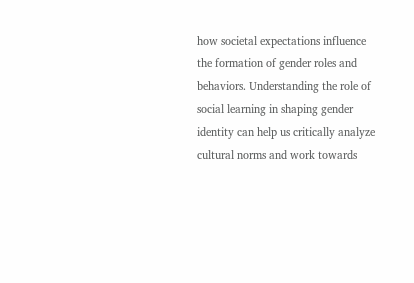how societal expectations influence the formation of gender roles and behaviors. Understanding the role of social learning in shaping gender identity can help us critically analyze cultural norms and work towards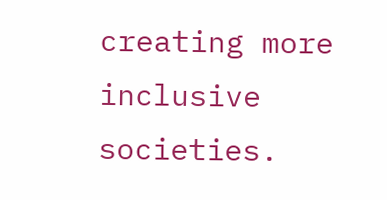creating more inclusive societies.